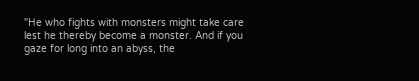"He who fights with monsters might take care lest he thereby become a monster. And if you gaze for long into an abyss, the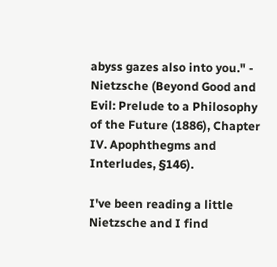abyss gazes also into you." - Nietzsche (Beyond Good and Evil: Prelude to a Philosophy of the Future (1886), Chapter IV. Apophthegms and Interludes, §146).

I've been reading a little Nietzsche and I find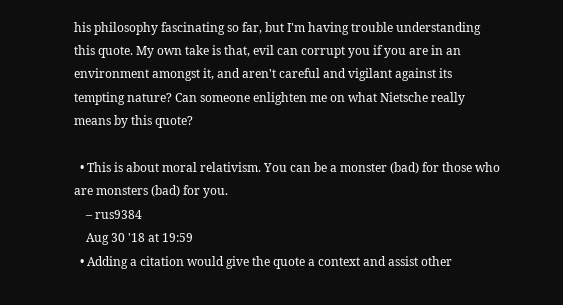his philosophy fascinating so far, but I'm having trouble understanding this quote. My own take is that, evil can corrupt you if you are in an environment amongst it, and aren't careful and vigilant against its tempting nature? Can someone enlighten me on what Nietsche really means by this quote?

  • This is about moral relativism. You can be a monster (bad) for those who are monsters (bad) for you.
    – rus9384
    Aug 30 '18 at 19:59
  • Adding a citation would give the quote a context and assist other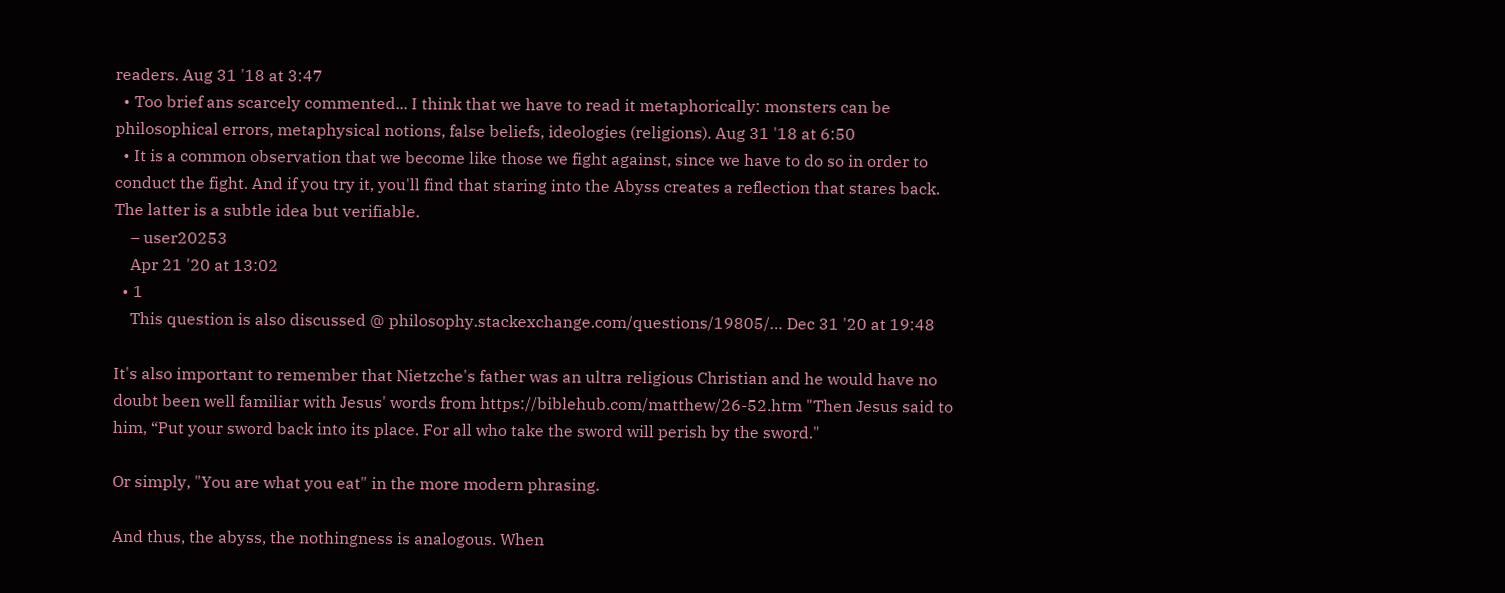readers. Aug 31 '18 at 3:47
  • Too brief ans scarcely commented... I think that we have to read it metaphorically: monsters can be philosophical errors, metaphysical notions, false beliefs, ideologies (religions). Aug 31 '18 at 6:50
  • It is a common observation that we become like those we fight against, since we have to do so in order to conduct the fight. And if you try it, you'll find that staring into the Abyss creates a reflection that stares back. The latter is a subtle idea but verifiable.
    – user20253
    Apr 21 '20 at 13:02
  • 1
    This question is also discussed @ philosophy.stackexchange.com/questions/19805/… Dec 31 '20 at 19:48

It's also important to remember that Nietzche's father was an ultra religious Christian and he would have no doubt been well familiar with Jesus' words from https://biblehub.com/matthew/26-52.htm "Then Jesus said to him, “Put your sword back into its place. For all who take the sword will perish by the sword."

Or simply, "You are what you eat" in the more modern phrasing.

And thus, the abyss, the nothingness is analogous. When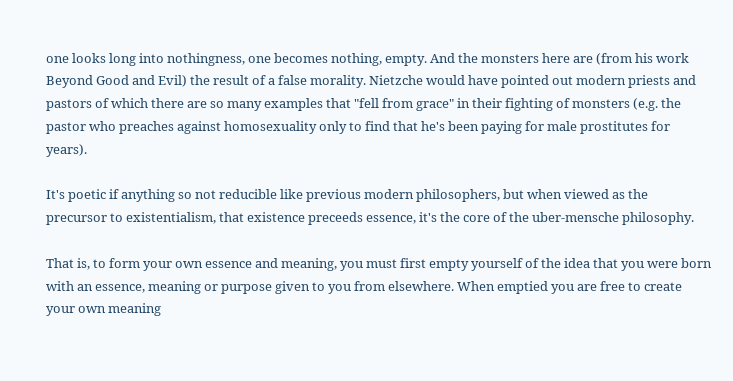one looks long into nothingness, one becomes nothing, empty. And the monsters here are (from his work Beyond Good and Evil) the result of a false morality. Nietzche would have pointed out modern priests and pastors of which there are so many examples that "fell from grace" in their fighting of monsters (e.g. the pastor who preaches against homosexuality only to find that he's been paying for male prostitutes for years).

It's poetic if anything so not reducible like previous modern philosophers, but when viewed as the precursor to existentialism, that existence preceeds essence, it's the core of the uber-mensche philosophy.

That is, to form your own essence and meaning, you must first empty yourself of the idea that you were born with an essence, meaning or purpose given to you from elsewhere. When emptied you are free to create your own meaning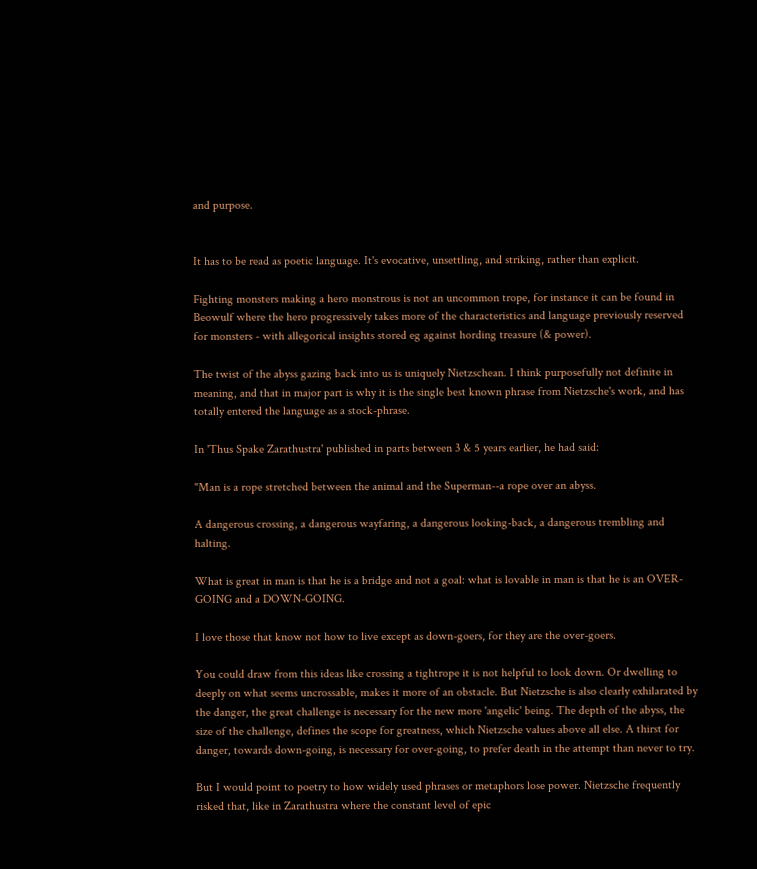and purpose.


It has to be read as poetic language. It's evocative, unsettling, and striking, rather than explicit.

Fighting monsters making a hero monstrous is not an uncommon trope, for instance it can be found in Beowulf where the hero progressively takes more of the characteristics and language previously reserved for monsters - with allegorical insights stored eg against hording treasure (& power).

The twist of the abyss gazing back into us is uniquely Nietzschean. I think purposefully not definite in meaning, and that in major part is why it is the single best known phrase from Nietzsche's work, and has totally entered the language as a stock-phrase.

In 'Thus Spake Zarathustra' published in parts between 3 & 5 years earlier, he had said:

"Man is a rope stretched between the animal and the Superman--a rope over an abyss.

A dangerous crossing, a dangerous wayfaring, a dangerous looking-back, a dangerous trembling and halting.

What is great in man is that he is a bridge and not a goal: what is lovable in man is that he is an OVER-GOING and a DOWN-GOING.

I love those that know not how to live except as down-goers, for they are the over-goers.

You could draw from this ideas like crossing a tightrope it is not helpful to look down. Or dwelling to deeply on what seems uncrossable, makes it more of an obstacle. But Nietzsche is also clearly exhilarated by the danger, the great challenge is necessary for the new more 'angelic' being. The depth of the abyss, the size of the challenge, defines the scope for greatness, which Nietzsche values above all else. A thirst for danger, towards down-going, is necessary for over-going, to prefer death in the attempt than never to try.

But I would point to poetry to how widely used phrases or metaphors lose power. Nietzsche frequently risked that, like in Zarathustra where the constant level of epic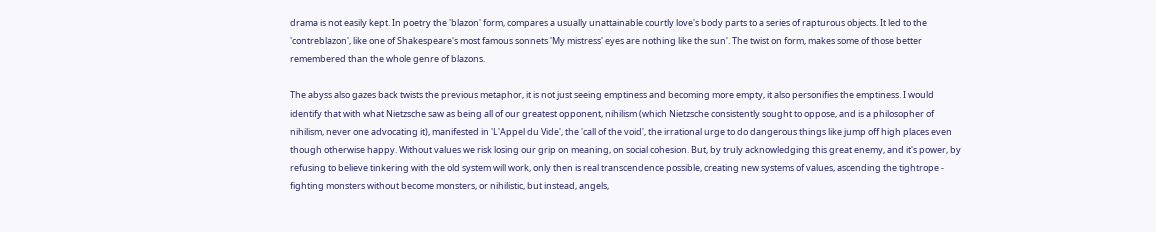drama is not easily kept. In poetry the 'blazon' form, compares a usually unattainable courtly love's body parts to a series of rapturous objects. It led to the 'contreblazon', like one of Shakespeare's most famous sonnets 'My mistress' eyes are nothing like the sun'. The twist on form, makes some of those better remembered than the whole genre of blazons.

The abyss also gazes back twists the previous metaphor, it is not just seeing emptiness and becoming more empty, it also personifies the emptiness. I would identify that with what Nietzsche saw as being all of our greatest opponent, nihilism (which Nietzsche consistently sought to oppose, and is a philosopher of nihilism, never one advocating it), manifested in 'L'Appel du Vide', the 'call of the void', the irrational urge to do dangerous things like jump off high places even though otherwise happy. Without values we risk losing our grip on meaning, on social cohesion. But, by truly acknowledging this great enemy, and it's power, by refusing to believe tinkering with the old system will work, only then is real transcendence possible, creating new systems of values, ascending the tightrope - fighting monsters without become monsters, or nihilistic, but instead, angels,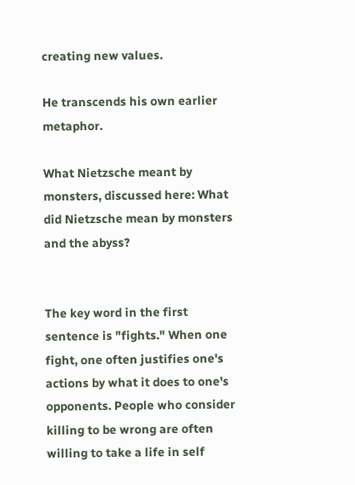creating new values.

He transcends his own earlier metaphor.

What Nietzsche meant by monsters, discussed here: What did Nietzsche mean by monsters and the abyss?


The key word in the first sentence is "fights." When one fight, one often justifies one's actions by what it does to one's opponents. People who consider killing to be wrong are often willing to take a life in self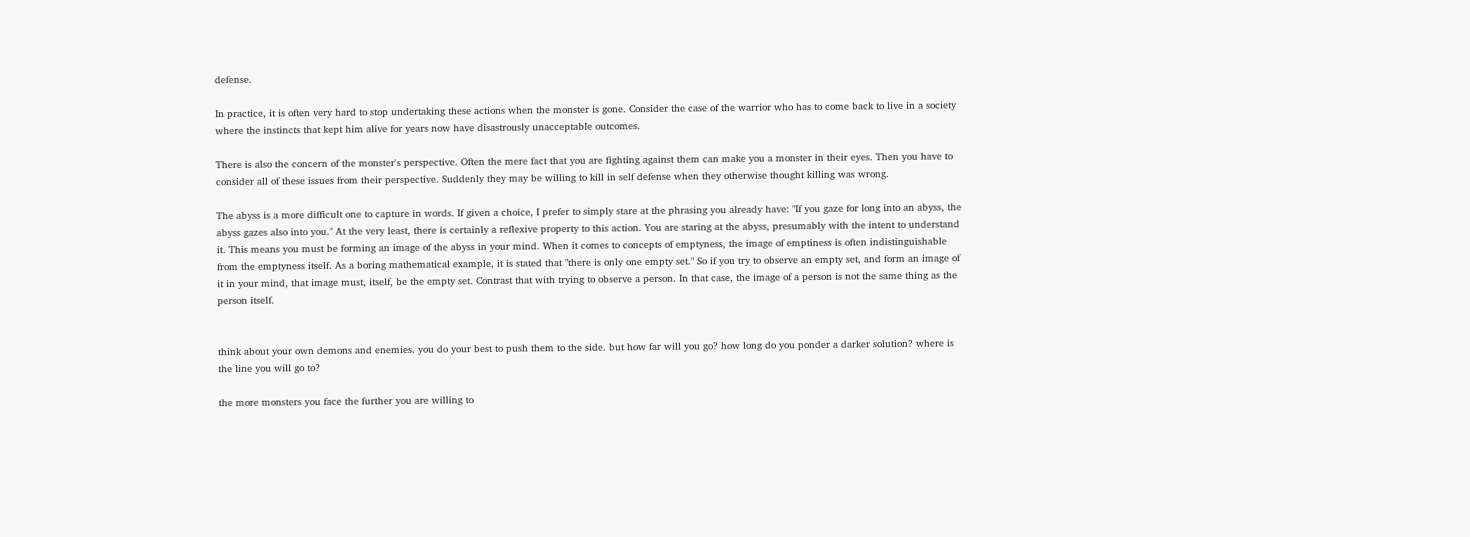defense.

In practice, it is often very hard to stop undertaking these actions when the monster is gone. Consider the case of the warrior who has to come back to live in a society where the instincts that kept him alive for years now have disastrously unacceptable outcomes.

There is also the concern of the monster's perspective. Often the mere fact that you are fighting against them can make you a monster in their eyes. Then you have to consider all of these issues from their perspective. Suddenly they may be willing to kill in self defense when they otherwise thought killing was wrong.

The abyss is a more difficult one to capture in words. If given a choice, I prefer to simply stare at the phrasing you already have: "If you gaze for long into an abyss, the abyss gazes also into you." At the very least, there is certainly a reflexive property to this action. You are staring at the abyss, presumably with the intent to understand it. This means you must be forming an image of the abyss in your mind. When it comes to concepts of emptyness, the image of emptiness is often indistinguishable from the emptyness itself. As a boring mathematical example, it is stated that "there is only one empty set." So if you try to observe an empty set, and form an image of it in your mind, that image must, itself, be the empty set. Contrast that with trying to observe a person. In that case, the image of a person is not the same thing as the person itself.


think about your own demons and enemies. you do your best to push them to the side. but how far will you go? how long do you ponder a darker solution? where is the line you will go to?

the more monsters you face the further you are willing to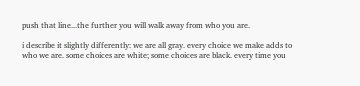push that line...the further you will walk away from who you are.

i describe it slightly differently: we are all gray. every choice we make adds to who we are. some choices are white; some choices are black. every time you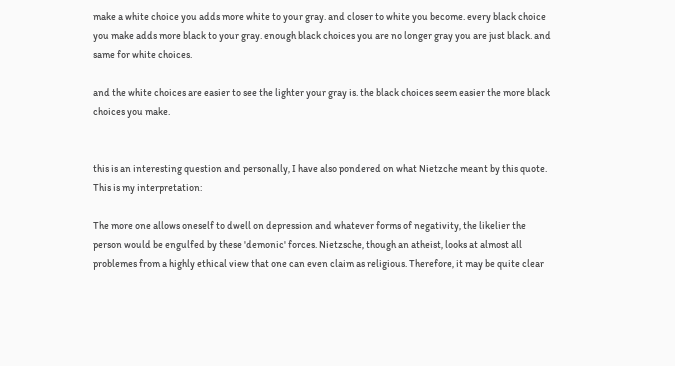make a white choice you adds more white to your gray. and closer to white you become. every black choice you make adds more black to your gray. enough black choices you are no longer gray you are just black. and same for white choices.

and the white choices are easier to see the lighter your gray is. the black choices seem easier the more black choices you make.


this is an interesting question and personally, I have also pondered on what Nietzche meant by this quote. This is my interpretation:

The more one allows oneself to dwell on depression and whatever forms of negativity, the likelier the person would be engulfed by these 'demonic' forces. Nietzsche, though an atheist, looks at almost all problemes from a highly ethical view that one can even claim as religious. Therefore, it may be quite clear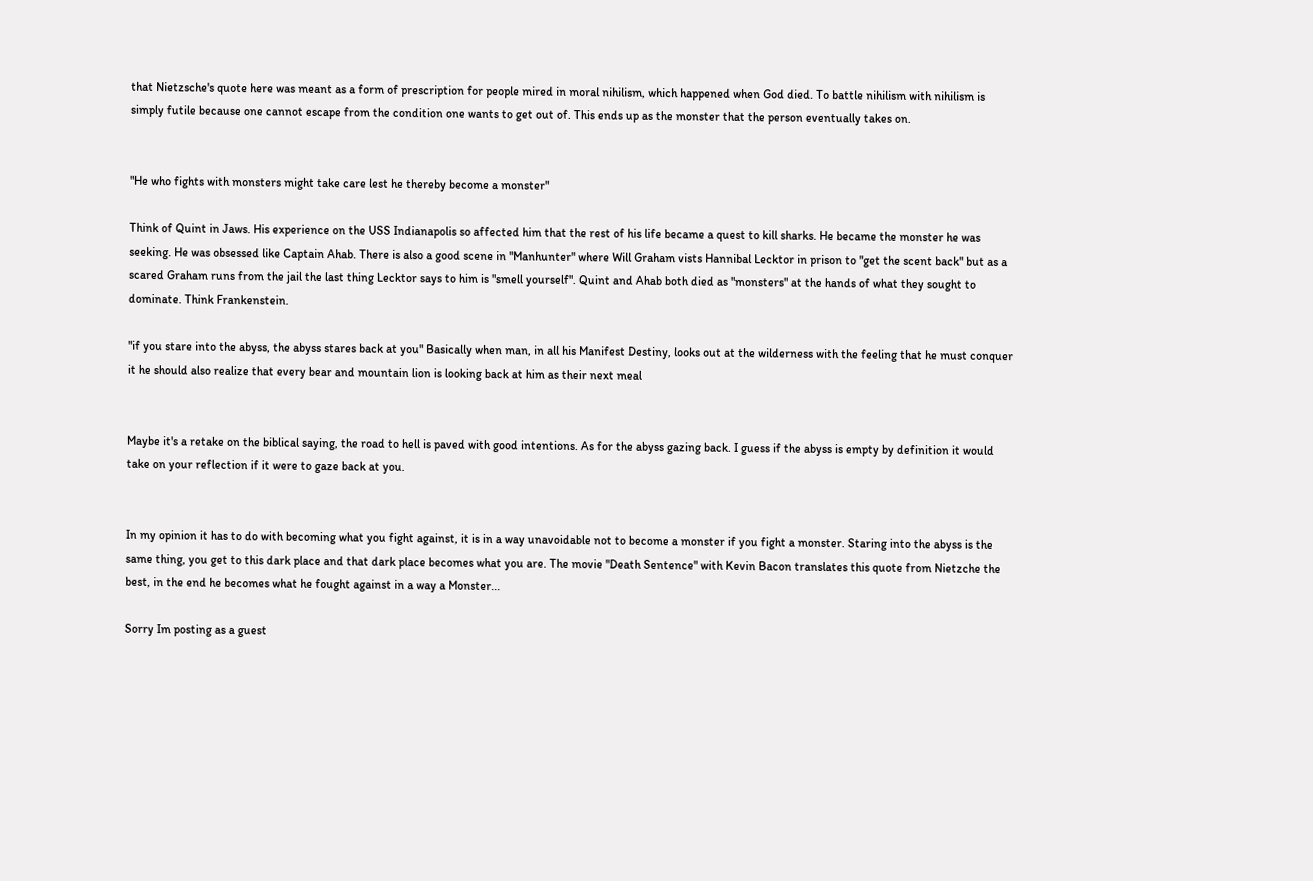that Nietzsche's quote here was meant as a form of prescription for people mired in moral nihilism, which happened when God died. To battle nihilism with nihilism is simply futile because one cannot escape from the condition one wants to get out of. This ends up as the monster that the person eventually takes on.


"He who fights with monsters might take care lest he thereby become a monster"

Think of Quint in Jaws. His experience on the USS Indianapolis so affected him that the rest of his life became a quest to kill sharks. He became the monster he was seeking. He was obsessed like Captain Ahab. There is also a good scene in "Manhunter" where Will Graham vists Hannibal Lecktor in prison to "get the scent back" but as a scared Graham runs from the jail the last thing Lecktor says to him is "smell yourself". Quint and Ahab both died as "monsters" at the hands of what they sought to dominate. Think Frankenstein.

"if you stare into the abyss, the abyss stares back at you" Basically when man, in all his Manifest Destiny, looks out at the wilderness with the feeling that he must conquer it he should also realize that every bear and mountain lion is looking back at him as their next meal


Maybe it's a retake on the biblical saying, the road to hell is paved with good intentions. As for the abyss gazing back. I guess if the abyss is empty by definition it would take on your reflection if it were to gaze back at you.


In my opinion it has to do with becoming what you fight against, it is in a way unavoidable not to become a monster if you fight a monster. Staring into the abyss is the same thing, you get to this dark place and that dark place becomes what you are. The movie "Death Sentence" with Kevin Bacon translates this quote from Nietzche the best, in the end he becomes what he fought against in a way a Monster...

Sorry Im posting as a guest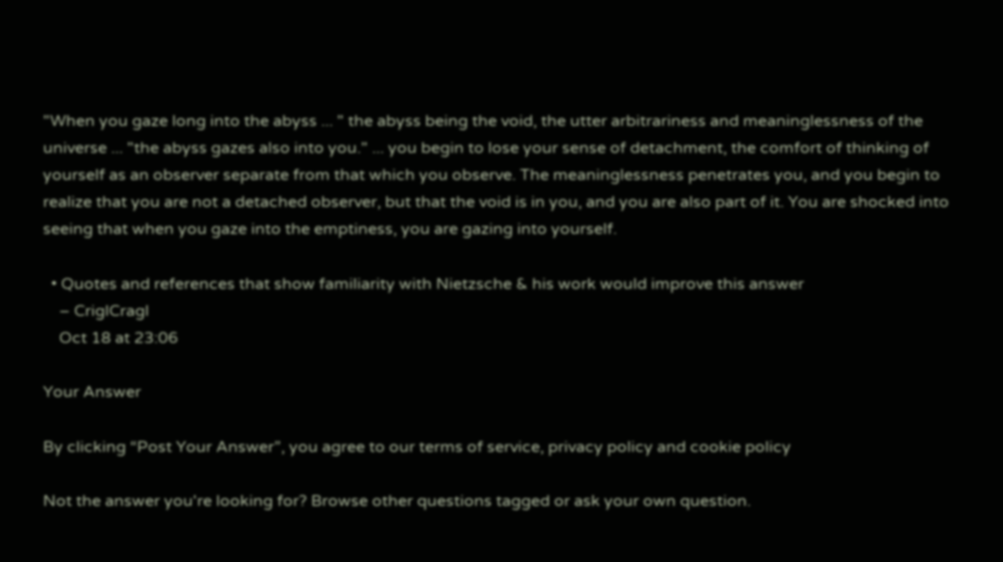"When you gaze long into the abyss ... " the abyss being the void, the utter arbitrariness and meaninglessness of the universe ... "the abyss gazes also into you." ... you begin to lose your sense of detachment, the comfort of thinking of yourself as an observer separate from that which you observe. The meaninglessness penetrates you, and you begin to realize that you are not a detached observer, but that the void is in you, and you are also part of it. You are shocked into seeing that when you gaze into the emptiness, you are gazing into yourself.

  • Quotes and references that show familiarity with Nietzsche & his work would improve this answer
    – CriglCragl
    Oct 18 at 23:06

Your Answer

By clicking “Post Your Answer”, you agree to our terms of service, privacy policy and cookie policy

Not the answer you're looking for? Browse other questions tagged or ask your own question.